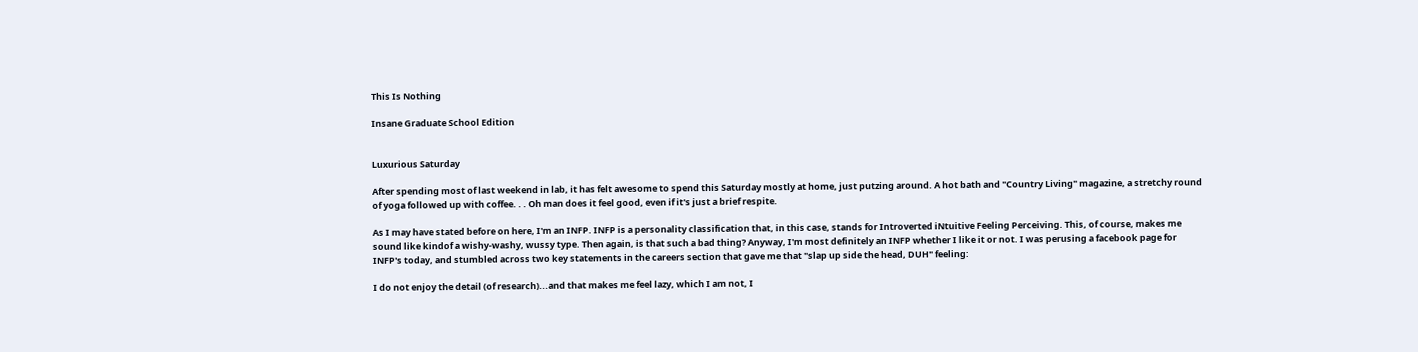This Is Nothing

Insane Graduate School Edition


Luxurious Saturday

After spending most of last weekend in lab, it has felt awesome to spend this Saturday mostly at home, just putzing around. A hot bath and "Country Living" magazine, a stretchy round of yoga followed up with coffee. . . Oh man does it feel good, even if it's just a brief respite.

As I may have stated before on here, I'm an INFP. INFP is a personality classification that, in this case, stands for Introverted iNtuitive Feeling Perceiving. This, of course, makes me sound like kindof a wishy-washy, wussy type. Then again, is that such a bad thing? Anyway, I'm most definitely an INFP whether I like it or not. I was perusing a facebook page for INFP's today, and stumbled across two key statements in the careers section that gave me that "slap up side the head, DUH" feeling:

I do not enjoy the detail (of research)...and that makes me feel lazy, which I am not, I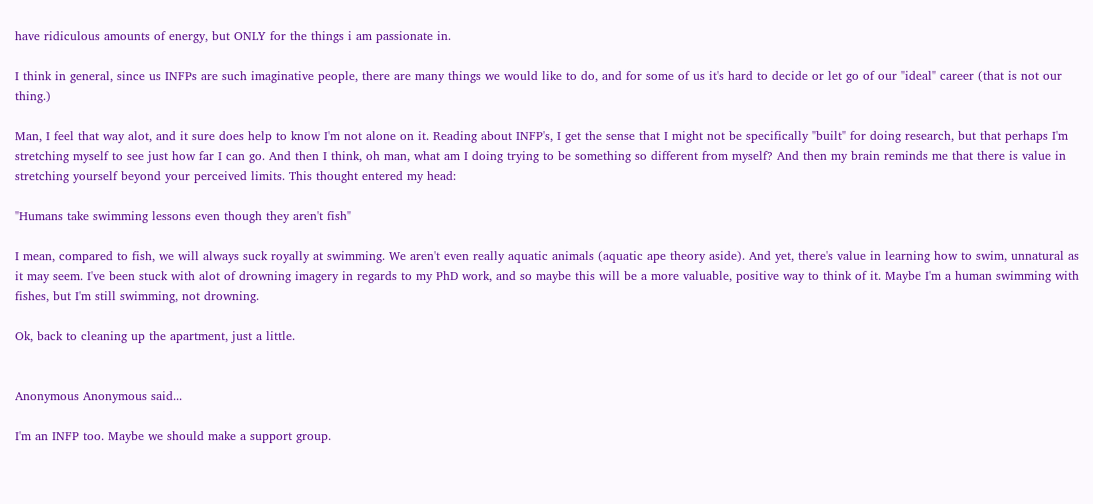have ridiculous amounts of energy, but ONLY for the things i am passionate in.

I think in general, since us INFPs are such imaginative people, there are many things we would like to do, and for some of us it's hard to decide or let go of our "ideal" career (that is not our thing.)

Man, I feel that way alot, and it sure does help to know I'm not alone on it. Reading about INFP's, I get the sense that I might not be specifically "built" for doing research, but that perhaps I'm stretching myself to see just how far I can go. And then I think, oh man, what am I doing trying to be something so different from myself? And then my brain reminds me that there is value in stretching yourself beyond your perceived limits. This thought entered my head:

"Humans take swimming lessons even though they aren't fish"

I mean, compared to fish, we will always suck royally at swimming. We aren't even really aquatic animals (aquatic ape theory aside). And yet, there's value in learning how to swim, unnatural as it may seem. I've been stuck with alot of drowning imagery in regards to my PhD work, and so maybe this will be a more valuable, positive way to think of it. Maybe I'm a human swimming with fishes, but I'm still swimming, not drowning.

Ok, back to cleaning up the apartment, just a little.


Anonymous Anonymous said...

I'm an INFP too. Maybe we should make a support group.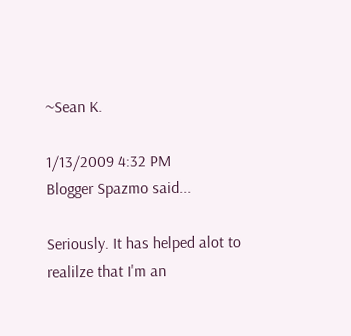~Sean K.

1/13/2009 4:32 PM
Blogger Spazmo said...

Seriously. It has helped alot to realilze that I'm an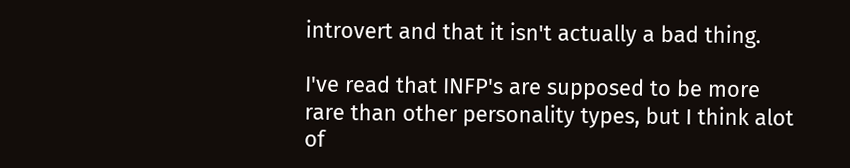introvert and that it isn't actually a bad thing.

I've read that INFP's are supposed to be more rare than other personality types, but I think alot of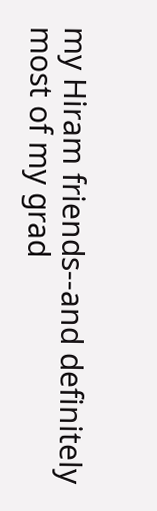my Hiram friends--and definitely most of my grad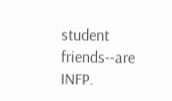student friends--are INFP.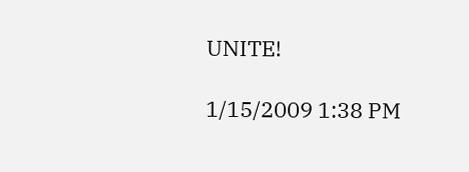UNITE!

1/15/2009 1:38 PM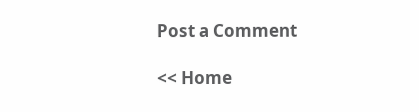Post a Comment

<< Home